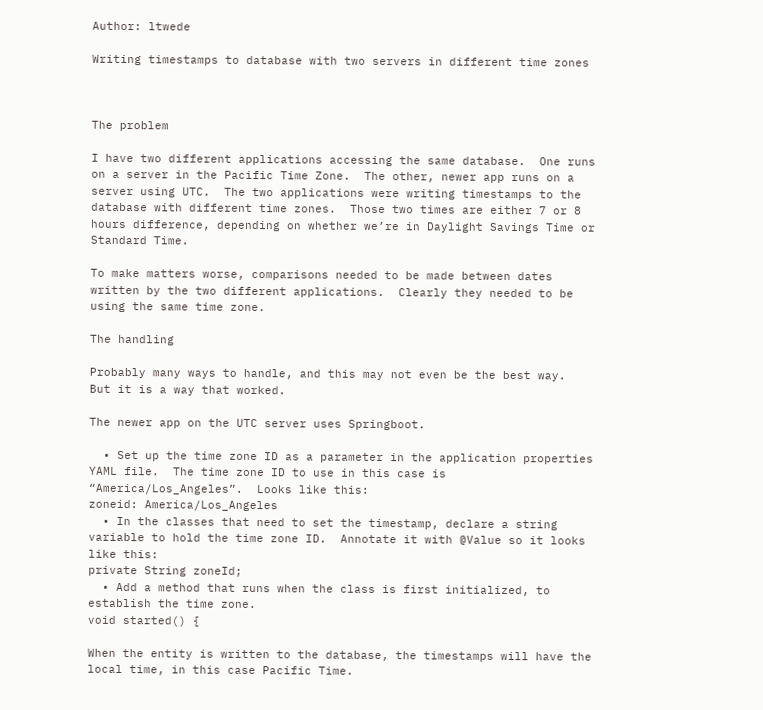Author: ltwede

Writing timestamps to database with two servers in different time zones



The problem

I have two different applications accessing the same database.  One runs on a server in the Pacific Time Zone.  The other, newer app runs on a server using UTC.  The two applications were writing timestamps to the database with different time zones.  Those two times are either 7 or 8 hours difference, depending on whether we’re in Daylight Savings Time or Standard Time.

To make matters worse, comparisons needed to be made between dates written by the two different applications.  Clearly they needed to be using the same time zone.

The handling

Probably many ways to handle, and this may not even be the best way.  But it is a way that worked.

The newer app on the UTC server uses Springboot.

  • Set up the time zone ID as a parameter in the application properties YAML file.  The time zone ID to use in this case is “America/Los_Angeles”.  Looks like this:
zoneid: America/Los_Angeles
  • In the classes that need to set the timestamp, declare a string variable to hold the time zone ID.  Annotate it with @Value so it looks like this:
private String zoneId;
  • Add a method that runs when the class is first initialized, to establish the time zone.
void started() {

When the entity is written to the database, the timestamps will have the local time, in this case Pacific Time.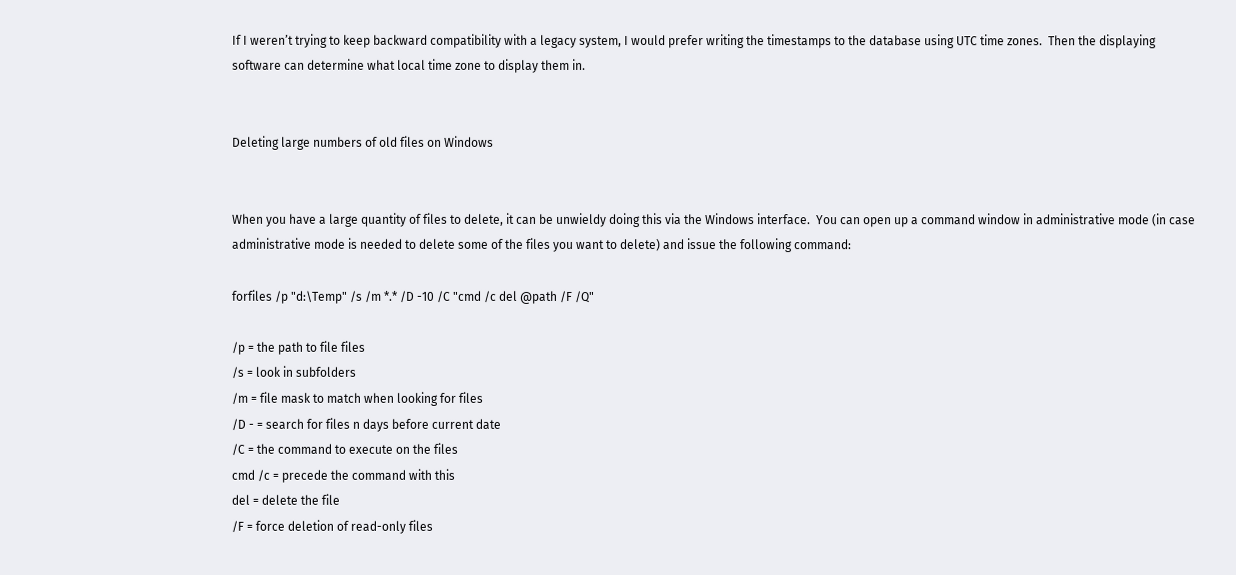If I weren’t trying to keep backward compatibility with a legacy system, I would prefer writing the timestamps to the database using UTC time zones.  Then the displaying software can determine what local time zone to display them in.


Deleting large numbers of old files on Windows


When you have a large quantity of files to delete, it can be unwieldy doing this via the Windows interface.  You can open up a command window in administrative mode (in case administrative mode is needed to delete some of the files you want to delete) and issue the following command:

forfiles /p "d:\Temp" /s /m *.* /D -10 /C "cmd /c del @path /F /Q"

/p = the path to file files
/s = look in subfolders
/m = file mask to match when looking for files
/D - = search for files n days before current date
/C = the command to execute on the files
cmd /c = precede the command with this
del = delete the file
/F = force deletion of read-only files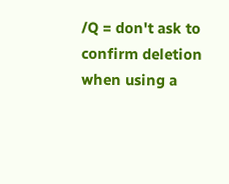/Q = don't ask to confirm deletion when using a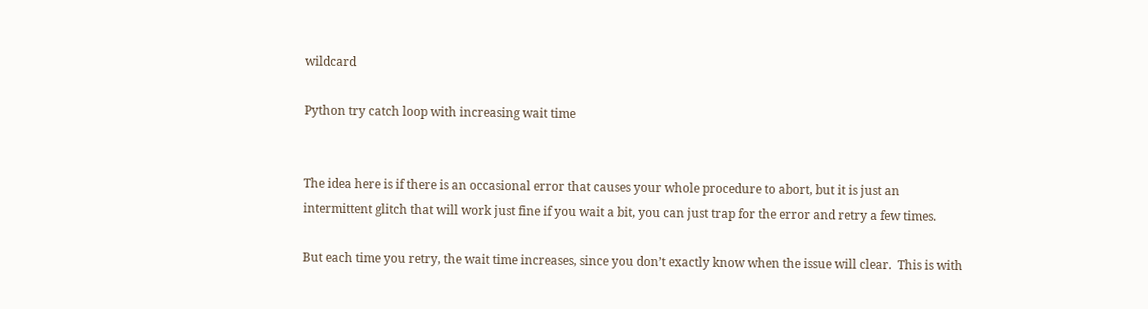wildcard

Python try catch loop with increasing wait time


The idea here is if there is an occasional error that causes your whole procedure to abort, but it is just an intermittent glitch that will work just fine if you wait a bit, you can just trap for the error and retry a few times.

But each time you retry, the wait time increases, since you don’t exactly know when the issue will clear.  This is with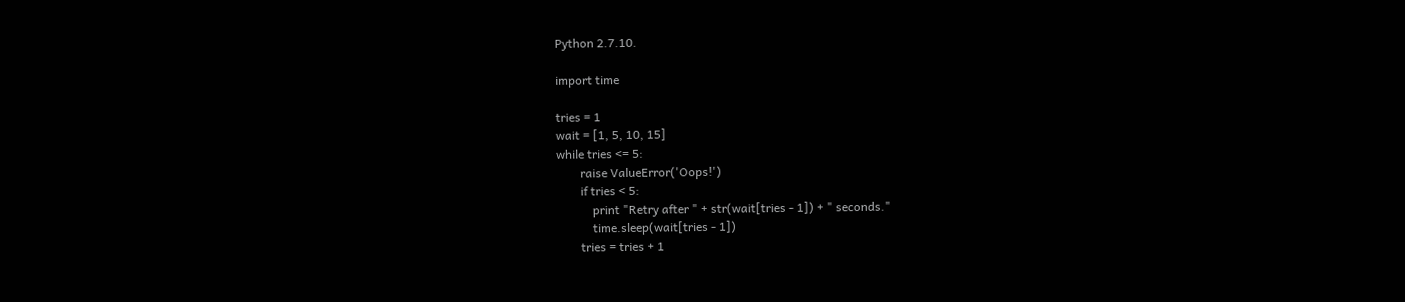Python 2.7.10.

import time

tries = 1
wait = [1, 5, 10, 15]
while tries <= 5:
        raise ValueError('Oops!')
        if tries < 5:
            print "Retry after " + str(wait[tries - 1]) + " seconds."
            time.sleep(wait[tries - 1])
        tries = tries + 1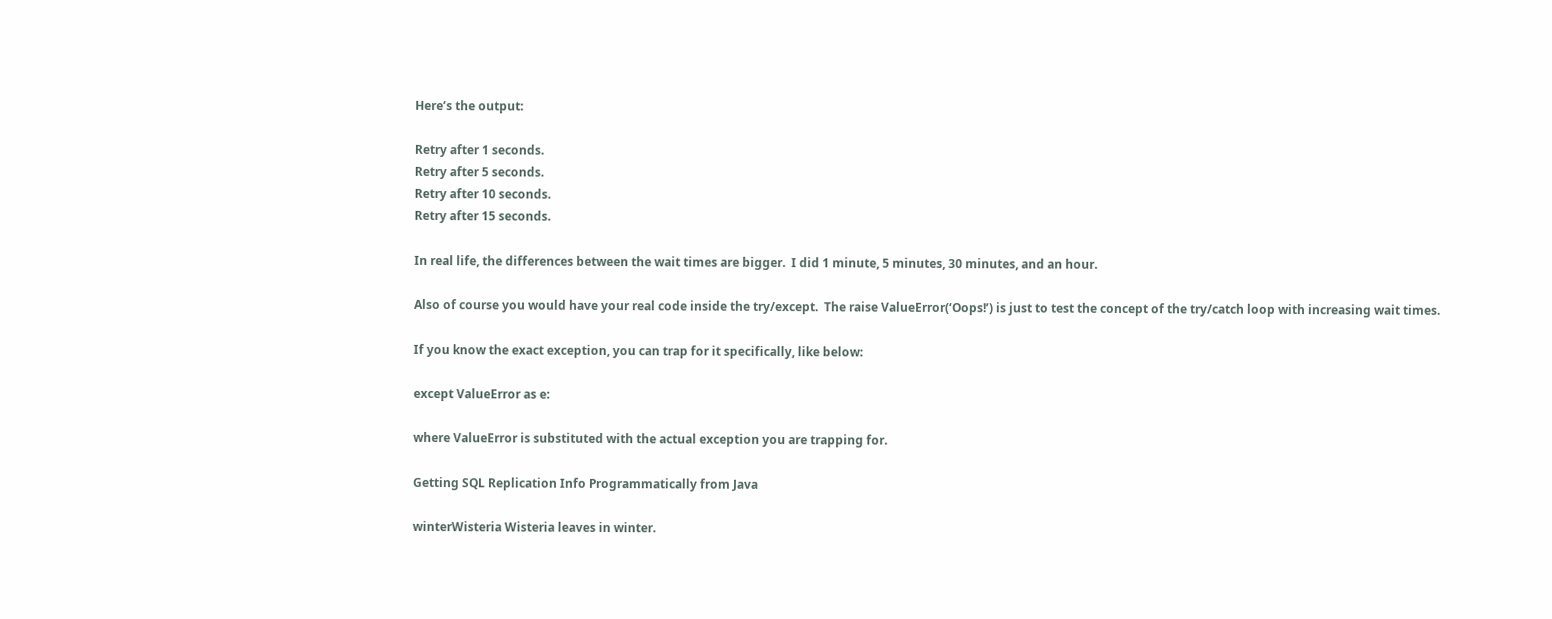Here’s the output:

Retry after 1 seconds.
Retry after 5 seconds.
Retry after 10 seconds.
Retry after 15 seconds.

In real life, the differences between the wait times are bigger.  I did 1 minute, 5 minutes, 30 minutes, and an hour.

Also of course you would have your real code inside the try/except.  The raise ValueError(‘Oops!’) is just to test the concept of the try/catch loop with increasing wait times.

If you know the exact exception, you can trap for it specifically, like below:

except ValueError as e:

where ValueError is substituted with the actual exception you are trapping for.

Getting SQL Replication Info Programmatically from Java

winterWisteria Wisteria leaves in winter.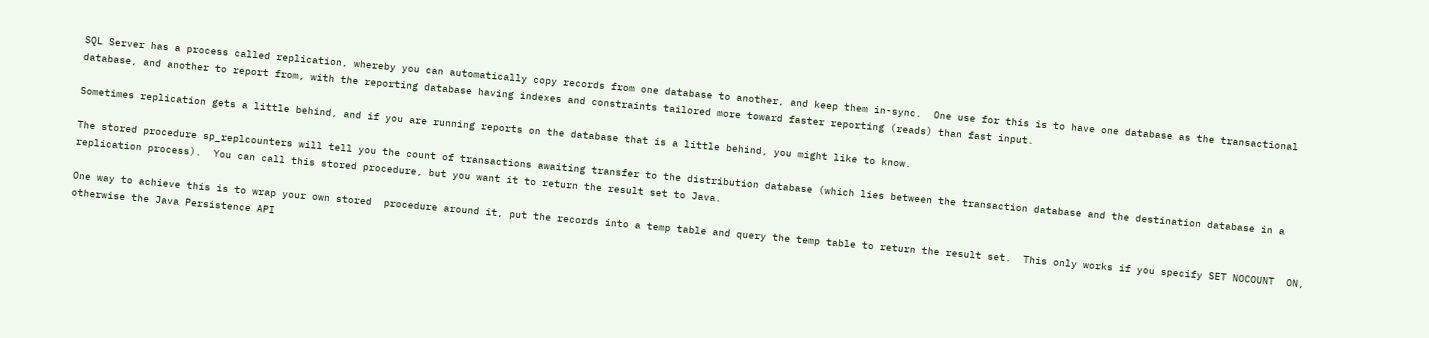SQL Server has a process called replication, whereby you can automatically copy records from one database to another, and keep them in-sync.  One use for this is to have one database as the transactional database, and another to report from, with the reporting database having indexes and constraints tailored more toward faster reporting (reads) than fast input.

Sometimes replication gets a little behind, and if you are running reports on the database that is a little behind, you might like to know.

The stored procedure sp_replcounters will tell you the count of transactions awaiting transfer to the distribution database (which lies between the transaction database and the destination database in a replication process).  You can call this stored procedure, but you want it to return the result set to Java.

One way to achieve this is to wrap your own stored  procedure around it, put the records into a temp table and query the temp table to return the result set.  This only works if you specify SET NOCOUNT  ON, otherwise the Java Persistence API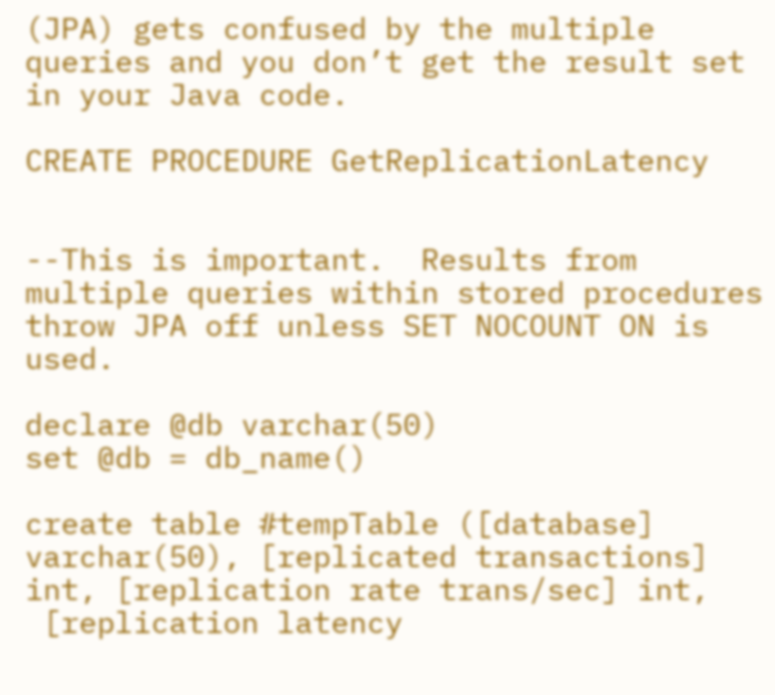(JPA) gets confused by the multiple queries and you don’t get the result set in your Java code.

CREATE PROCEDURE GetReplicationLatency


--This is important.  Results from multiple queries within stored procedures throw JPA off unless SET NOCOUNT ON is used.

declare @db varchar(50)
set @db = db_name()

create table #tempTable ([database] varchar(50), [replicated transactions] int, [replication rate trans/sec] int,
 [replication latency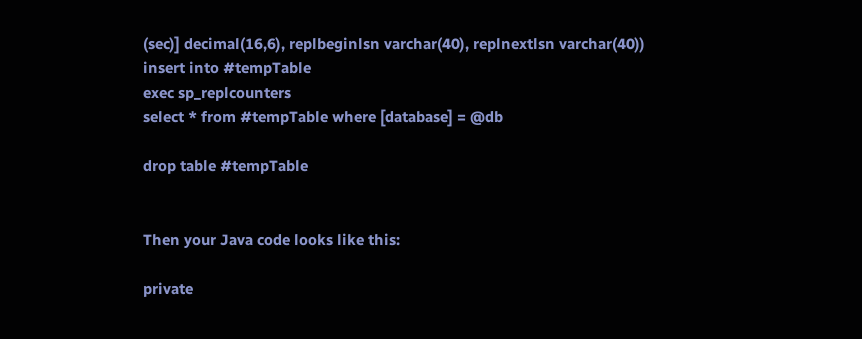(sec)] decimal(16,6), replbeginlsn varchar(40), replnextlsn varchar(40))
insert into #tempTable
exec sp_replcounters
select * from #tempTable where [database] = @db

drop table #tempTable


Then your Java code looks like this:

private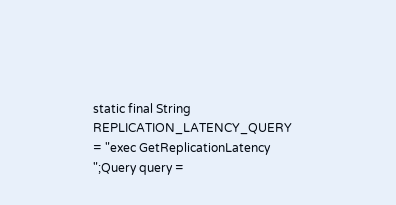static final String REPLICATION_LATENCY_QUERY = "exec GetReplicationLatency ";Query query =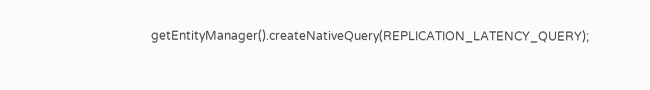getEntityManager().createNativeQuery(REPLICATION_LATENCY_QUERY);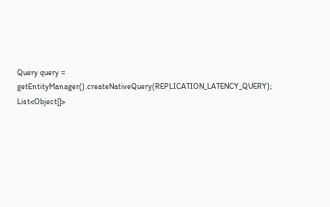Query query = getEntityManager().createNativeQuery(REPLICATION_LATENCY_QUERY);
List<Object[]>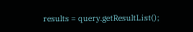results = query.getResultList();